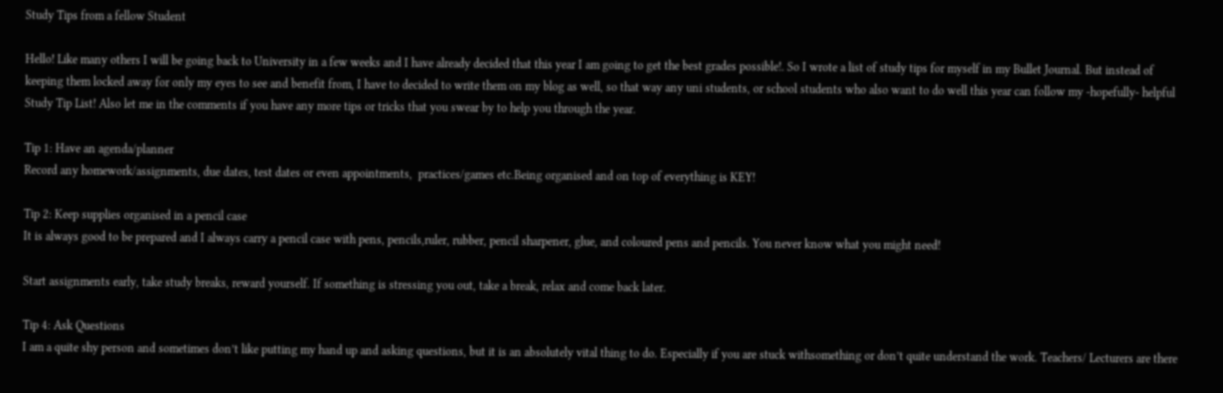Study Tips from a fellow Student

Hello! Like many others I will be going back to University in a few weeks and I have already decided that this year I am going to get the best grades possible!. So I wrote a list of study tips for myself in my Bullet Journal. But instead of keeping them locked away for only my eyes to see and benefit from, I have to decided to write them on my blog as well, so that way any uni students, or school students who also want to do well this year can follow my -hopefully- helpful Study Tip List! Also let me in the comments if you have any more tips or tricks that you swear by to help you through the year.

Tip 1: Have an agenda/planner
Record any homework/assignments, due dates, test dates or even appointments,  practices/games etc.Being organised and on top of everything is KEY!

Tip 2: Keep supplies organised in a pencil case
It is always good to be prepared and I always carry a pencil case with pens, pencils,ruler, rubber, pencil sharpener, glue, and coloured pens and pencils. You never know what you might need!

Start assignments early, take study breaks, reward yourself. If something is stressing you out, take a break, relax and come back later.

Tip 4: Ask Questions
I am a quite shy person and sometimes don’t like putting my hand up and asking questions, but it is an absolutely vital thing to do. Especially if you are stuck withsomething or don’t quite understand the work. Teachers/ Lecturers are there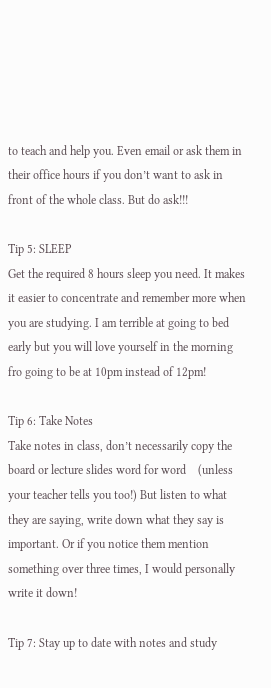to teach and help you. Even email or ask them in their office hours if you don’t want to ask in front of the whole class. But do ask!!!

Tip 5: SLEEP
Get the required 8 hours sleep you need. It makes it easier to concentrate and remember more when you are studying. I am terrible at going to bed early but you will love yourself in the morning fro going to be at 10pm instead of 12pm!

Tip 6: Take Notes
Take notes in class, don’t necessarily copy the board or lecture slides word for word    (unless your teacher tells you too!) But listen to what they are saying, write down what they say is important. Or if you notice them mention something over three times, I would personally write it down!

Tip 7: Stay up to date with notes and study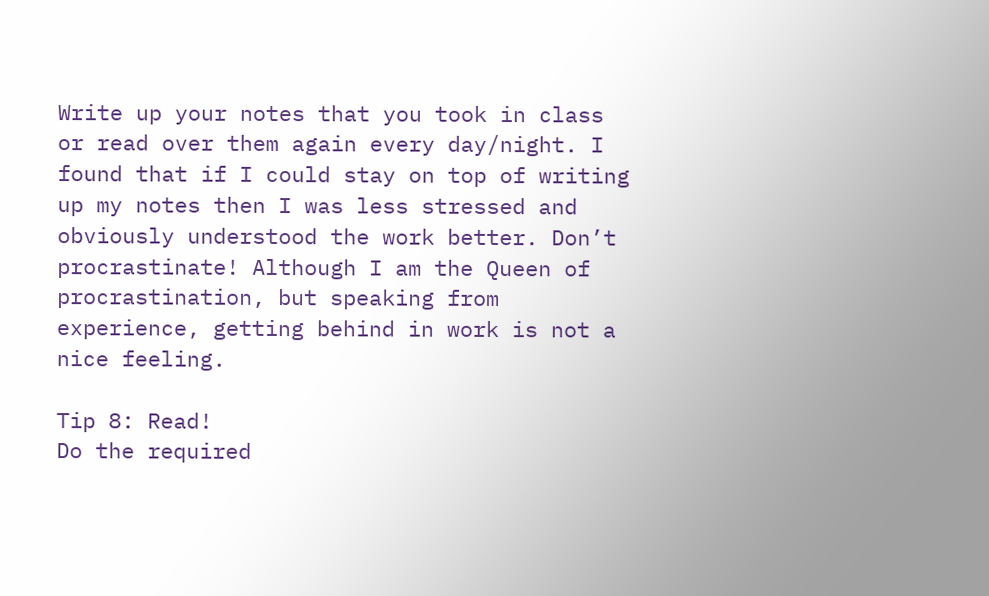Write up your notes that you took in class or read over them again every day/night. I found that if I could stay on top of writing up my notes then I was less stressed and obviously understood the work better. Don’t procrastinate! Although I am the Queen of procrastination, but speaking from experience, getting behind in work is not a nice feeling.

Tip 8: Read!
Do the required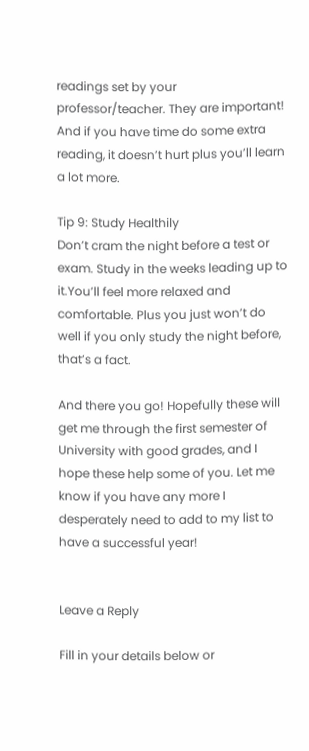readings set by your professor/teacher. They are important! And if you have time do some extra reading, it doesn’t hurt plus you’ll learn a lot more.

Tip 9: Study Healthily
Don’t cram the night before a test or exam. Study in the weeks leading up to it.You’ll feel more relaxed and comfortable. Plus you just won’t do well if you only study the night before, that’s a fact.

And there you go! Hopefully these will get me through the first semester of University with good grades, and I hope these help some of you. Let me know if you have any more I desperately need to add to my list to have a successful year!


Leave a Reply

Fill in your details below or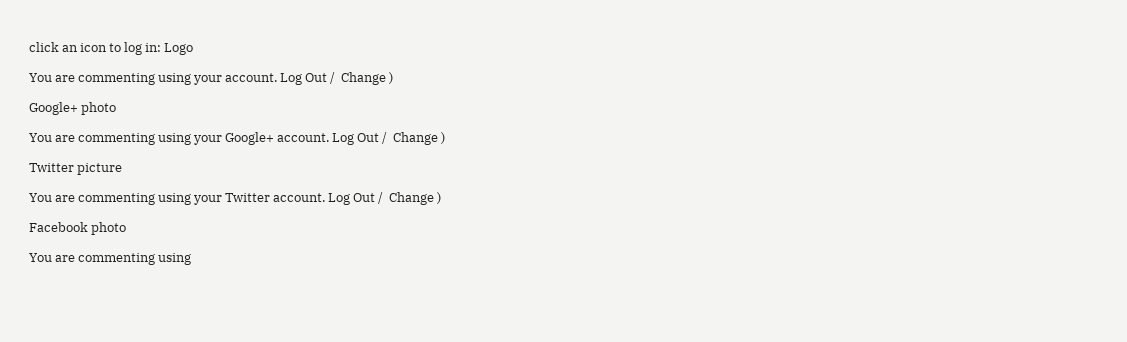click an icon to log in: Logo

You are commenting using your account. Log Out /  Change )

Google+ photo

You are commenting using your Google+ account. Log Out /  Change )

Twitter picture

You are commenting using your Twitter account. Log Out /  Change )

Facebook photo

You are commenting using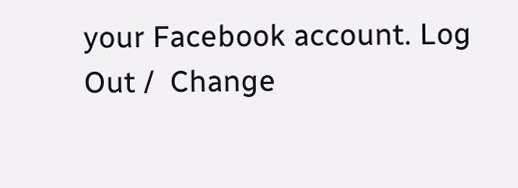your Facebook account. Log Out /  Change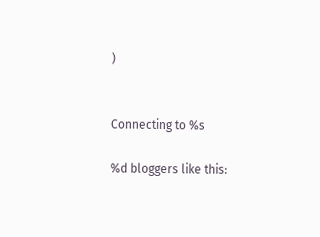)


Connecting to %s

%d bloggers like this: